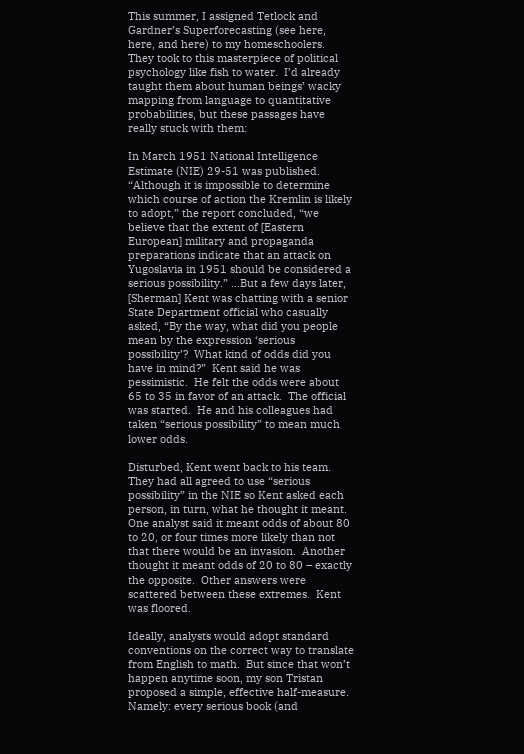This summer, I assigned Tetlock and Gardner’s Superforecasting (see here, here, and here) to my homeschoolers.  They took to this masterpiece of political psychology like fish to water.  I’d already taught them about human beings’ wacky mapping from language to quantitative probabilities, but these passages have really stuck with them:

In March 1951 National Intelligence Estimate (NIE) 29-51 was published. “Although it is impossible to determine which course of action the Kremlin is likely to adopt,” the report concluded, “we believe that the extent of [Eastern European] military and propaganda preparations indicate that an attack on Yugoslavia in 1951 should be considered a serious possibility.” …But a few days later, [Sherman] Kent was chatting with a senior State Department official who casually asked, “By the way, what did you people mean by the expression ‘serious possibility’?  What kind of odds did you have in mind?”  Kent said he was pessimistic.  He felt the odds were about 65 to 35 in favor of an attack.  The official was started.  He and his colleagues had taken “serious possibility” to mean much lower odds.

Disturbed, Kent went back to his team.  They had all agreed to use “serious possibility” in the NIE so Kent asked each person, in turn, what he thought it meant.  One analyst said it meant odds of about 80 to 20, or four times more likely than not that there would be an invasion.  Another thought it meant odds of 20 to 80 – exactly the opposite.  Other answers were scattered between these extremes.  Kent was floored.

Ideally, analysts would adopt standard conventions on the correct way to translate from English to math.  But since that won’t happen anytime soon, my son Tristan proposed a simple, effective half-measure.  Namely: every serious book (and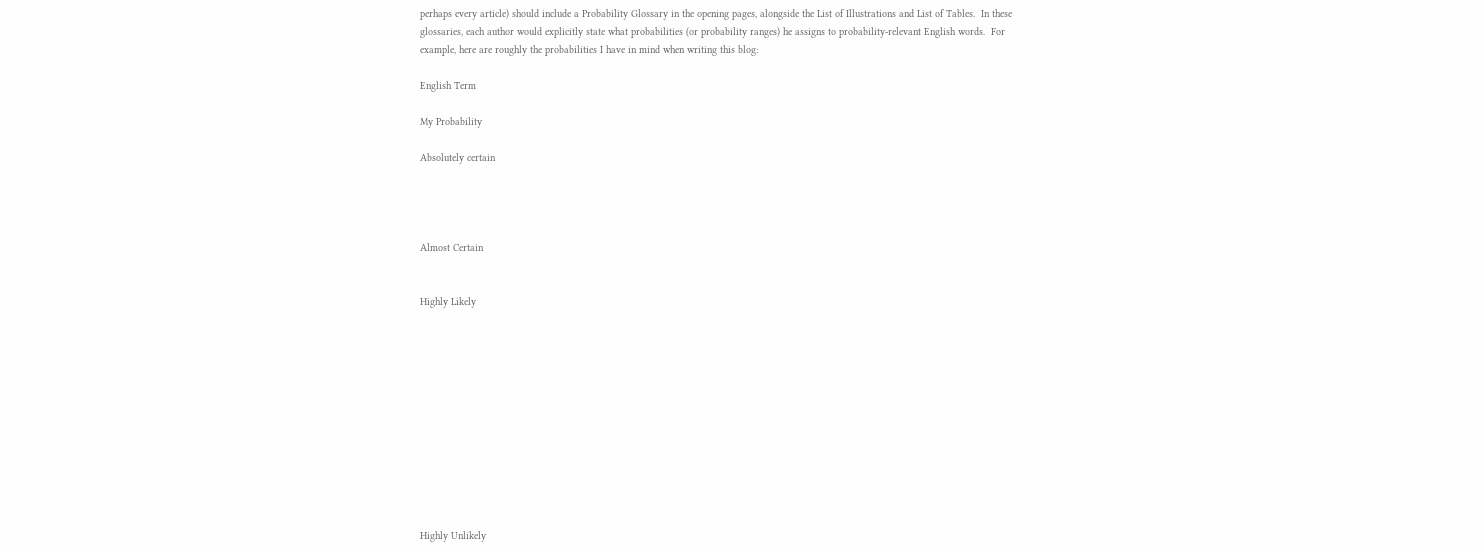perhaps every article) should include a Probability Glossary in the opening pages, alongside the List of Illustrations and List of Tables.  In these glossaries, each author would explicitly state what probabilities (or probability ranges) he assigns to probability-relevant English words.  For example, here are roughly the probabilities I have in mind when writing this blog:

English Term

My Probability

Absolutely certain




Almost Certain


Highly Likely












Highly Unlikely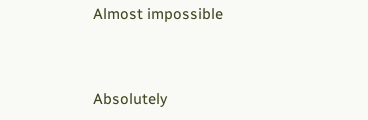Almost impossible




Absolutely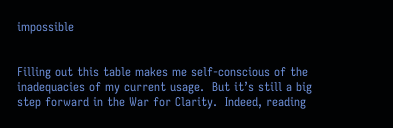impossible


Filling out this table makes me self-conscious of the inadequacies of my current usage.  But it’s still a big step forward in the War for Clarity.  Indeed, reading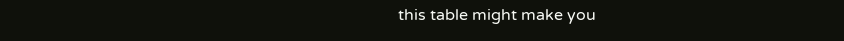this table might make you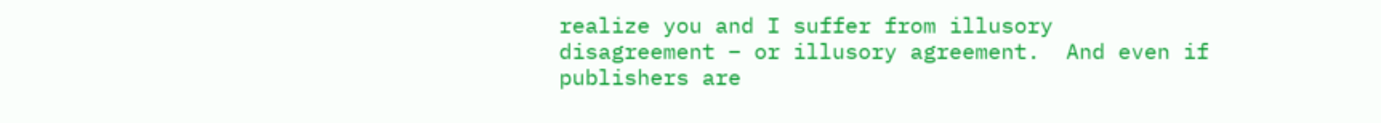realize you and I suffer from illusory disagreement – or illusory agreement.  And even if publishers are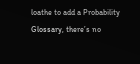loathe to add a Probability Glossary, there’s no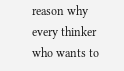reason why every thinker who wants to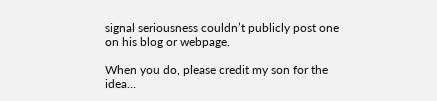signal seriousness couldn’t publicly post one on his blog or webpage.

When you do, please credit my son for the idea…